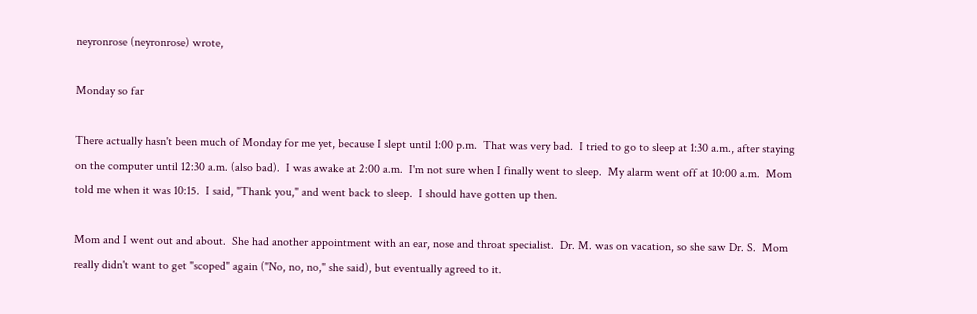neyronrose (neyronrose) wrote,

Monday so far

There actually hasn't been much of Monday for me yet, because I slept until 1:00 p.m.  That was very bad.  I tried to go to sleep at 1:30 a.m., after staying on the computer until 12:30 a.m. (also bad).  I was awake at 2:00 a.m.  I'm not sure when I finally went to sleep.  My alarm went off at 10:00 a.m.  Mom told me when it was 10:15.  I said, "Thank you," and went back to sleep.  I should have gotten up then.

Mom and I went out and about.  She had another appointment with an ear, nose and throat specialist.  Dr. M. was on vacation, so she saw Dr. S.  Mom really didn't want to get "scoped" again ("No, no, no," she said), but eventually agreed to it.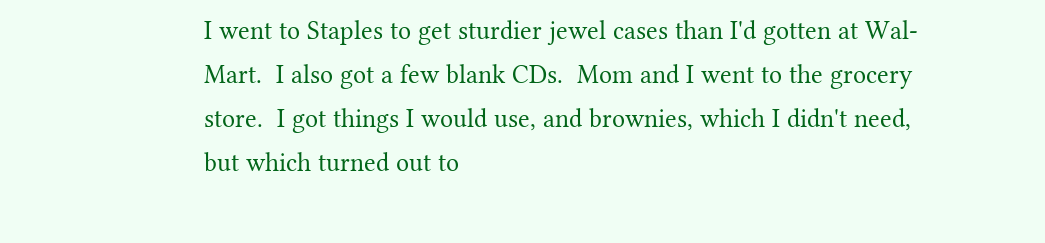I went to Staples to get sturdier jewel cases than I'd gotten at Wal-Mart.  I also got a few blank CDs.  Mom and I went to the grocery store.  I got things I would use, and brownies, which I didn't need, but which turned out to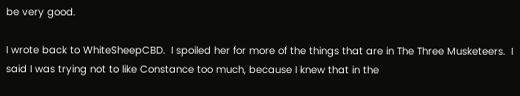be very good.

I wrote back to WhiteSheepCBD.  I spoiled her for more of the things that are in The Three Musketeers.  I said I was trying not to like Constance too much, because I knew that in the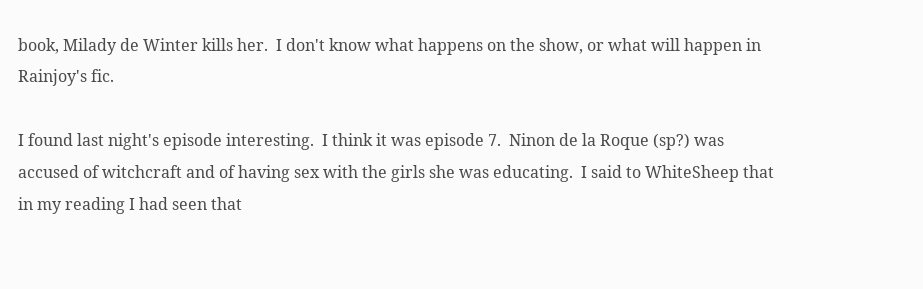book, Milady de Winter kills her.  I don't know what happens on the show, or what will happen in Rainjoy's fic.

I found last night's episode interesting.  I think it was episode 7.  Ninon de la Roque (sp?) was accused of witchcraft and of having sex with the girls she was educating.  I said to WhiteSheep that in my reading I had seen that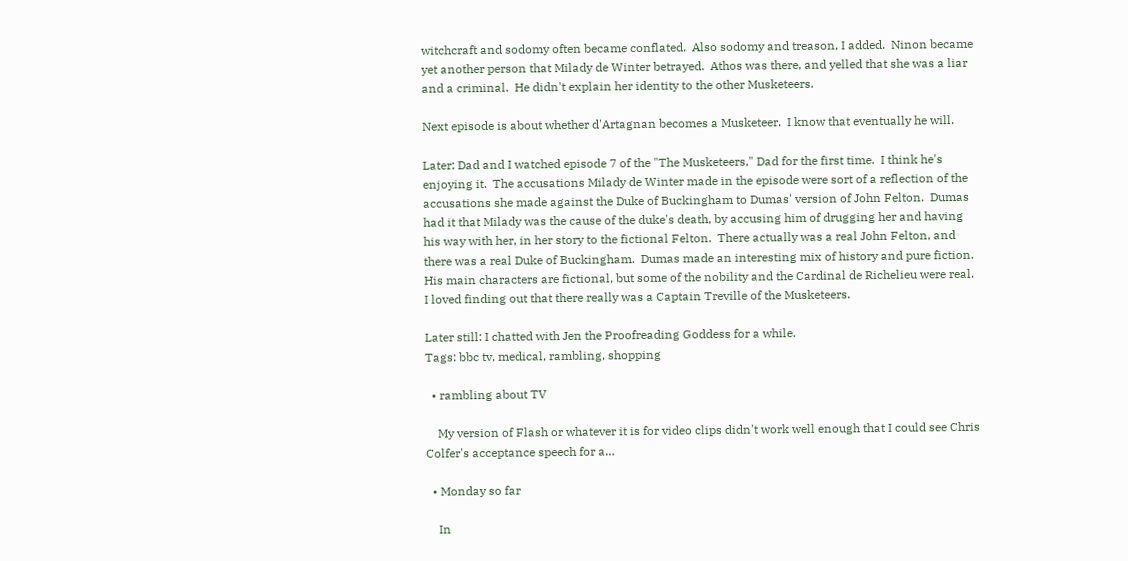witchcraft and sodomy often became conflated.  Also sodomy and treason, I added.  Ninon became yet another person that Milady de Winter betrayed.  Athos was there, and yelled that she was a liar and a criminal.  He didn't explain her identity to the other Musketeers.

Next episode is about whether d'Artagnan becomes a Musketeer.  I know that eventually he will.

Later: Dad and I watched episode 7 of the "The Musketeers," Dad for the first time.  I think he's enjoying it.  The accusations Milady de Winter made in the episode were sort of a reflection of the accusations she made against the Duke of Buckingham to Dumas' version of John Felton.  Dumas had it that Milady was the cause of the duke's death, by accusing him of drugging her and having his way with her, in her story to the fictional Felton.  There actually was a real John Felton, and there was a real Duke of Buckingham.  Dumas made an interesting mix of history and pure fiction.  His main characters are fictional, but some of the nobility and the Cardinal de Richelieu were real.  I loved finding out that there really was a Captain Treville of the Musketeers.

Later still: I chatted with Jen the Proofreading Goddess for a while.
Tags: bbc tv, medical, rambling, shopping

  • rambling about TV

    My version of Flash or whatever it is for video clips didn't work well enough that I could see Chris Colfer's acceptance speech for a…

  • Monday so far

    In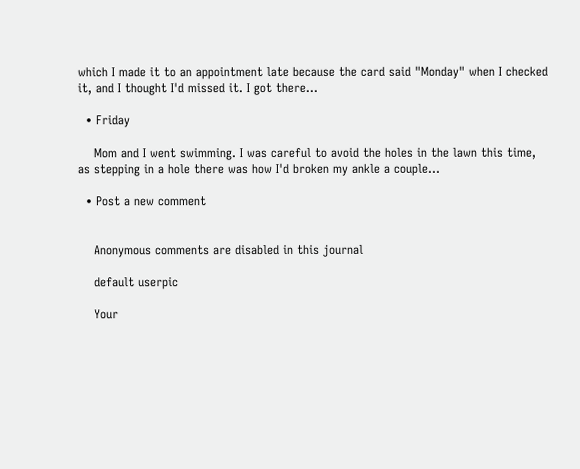which I made it to an appointment late because the card said "Monday" when I checked it, and I thought I'd missed it. I got there…

  • Friday

    Mom and I went swimming. I was careful to avoid the holes in the lawn this time, as stepping in a hole there was how I'd broken my ankle a couple…

  • Post a new comment


    Anonymous comments are disabled in this journal

    default userpic

    Your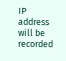IP address will be recorded